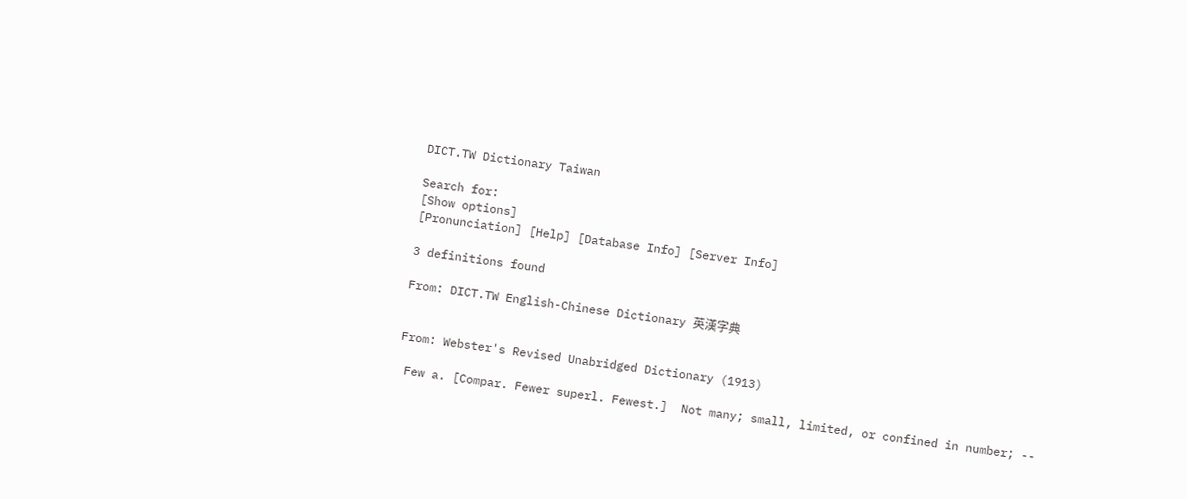DICT.TW Dictionary Taiwan

Search for:
[Show options]
[Pronunciation] [Help] [Database Info] [Server Info]

3 definitions found

From: DICT.TW English-Chinese Dictionary 英漢字典


From: Webster's Revised Unabridged Dictionary (1913)

 Few a. [Compar. Fewer superl. Fewest.]  Not many; small, limited, or confined in number; --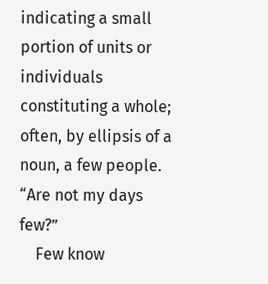indicating a small portion of units or individuals constituting a whole; often, by ellipsis of a noun, a few people. “Are not my days few?”
    Few know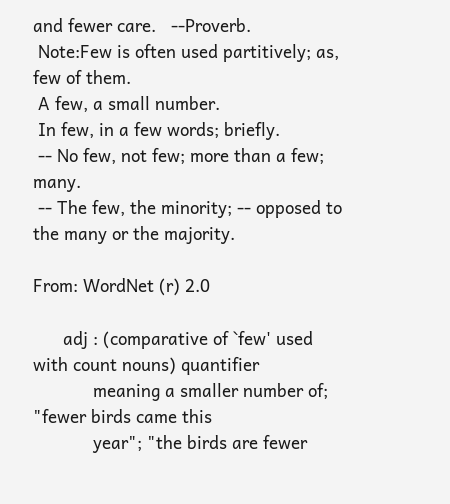and fewer care.   --Proverb.
 Note:Few is often used partitively; as, few of them.
 A few, a small number.
 In few, in a few words; briefly.
 -- No few, not few; more than a few; many.
 -- The few, the minority; -- opposed to the many or the majority.

From: WordNet (r) 2.0

      adj : (comparative of `few' used with count nouns) quantifier
            meaning a smaller number of; "fewer birds came this
            year"; "the birds are fewer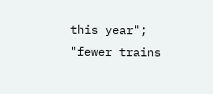this year"; "fewer trains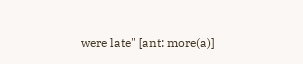were late" [ant: more(a)]